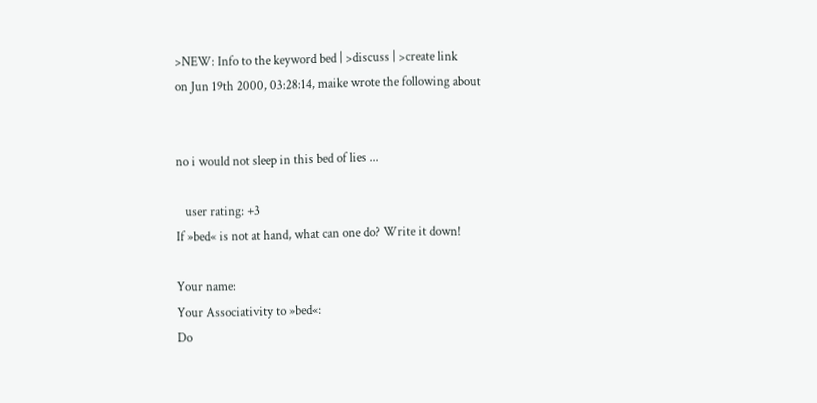>NEW: Info to the keyword bed | >discuss | >create link
on Jun 19th 2000, 03:28:14, maike wrote the following about


no i would not sleep in this bed of lies ...

   user rating: +3
If »bed« is not at hand, what can one do? Write it down!

Your name:
Your Associativity to »bed«:
Do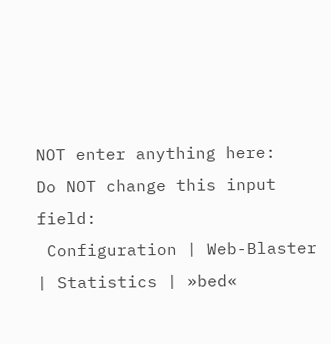NOT enter anything here:
Do NOT change this input field:
 Configuration | Web-Blaster | Statistics | »bed«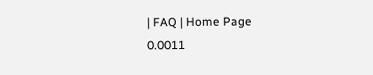| FAQ | Home Page
0.0011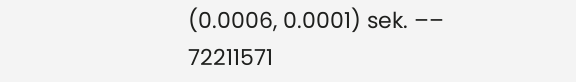(0.0006, 0.0001) sek. –– 72211571